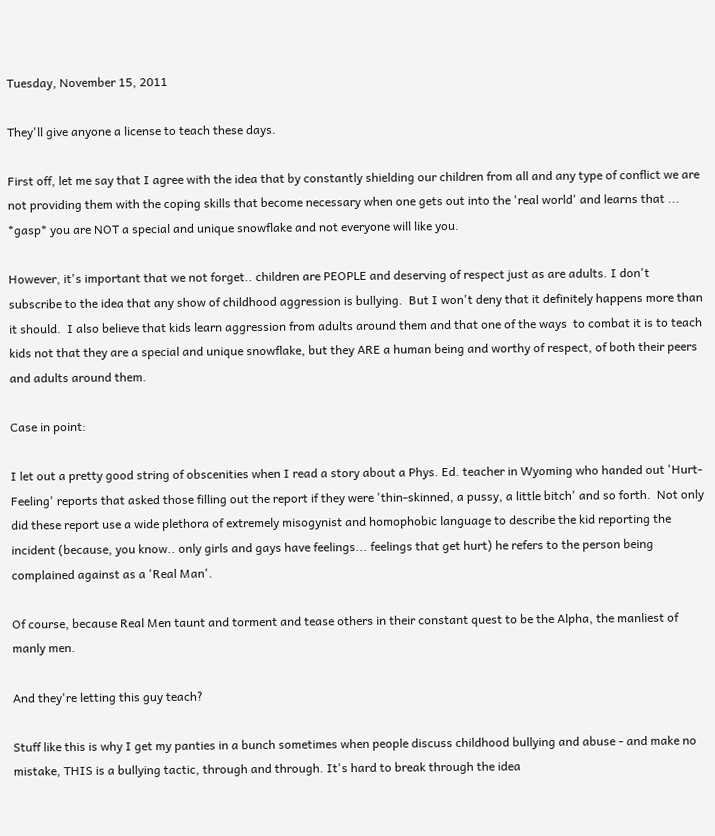Tuesday, November 15, 2011

They'll give anyone a license to teach these days.

First off, let me say that I agree with the idea that by constantly shielding our children from all and any type of conflict we are not providing them with the coping skills that become necessary when one gets out into the 'real world' and learns that ... *gasp* you are NOT a special and unique snowflake and not everyone will like you.

However, it's important that we not forget.. children are PEOPLE and deserving of respect just as are adults. I don't subscribe to the idea that any show of childhood aggression is bullying.  But I won't deny that it definitely happens more than it should.  I also believe that kids learn aggression from adults around them and that one of the ways  to combat it is to teach kids not that they are a special and unique snowflake, but they ARE a human being and worthy of respect, of both their peers and adults around them.

Case in point:

I let out a pretty good string of obscenities when I read a story about a Phys. Ed. teacher in Wyoming who handed out 'Hurt-Feeling' reports that asked those filling out the report if they were 'thin-skinned, a pussy, a little bitch' and so forth.  Not only did these report use a wide plethora of extremely misogynist and homophobic language to describe the kid reporting the incident (because, you know.. only girls and gays have feelings... feelings that get hurt) he refers to the person being complained against as a 'Real Man'.

Of course, because Real Men taunt and torment and tease others in their constant quest to be the Alpha, the manliest of manly men.

And they're letting this guy teach?

Stuff like this is why I get my panties in a bunch sometimes when people discuss childhood bullying and abuse - and make no mistake, THIS is a bullying tactic, through and through. It's hard to break through the idea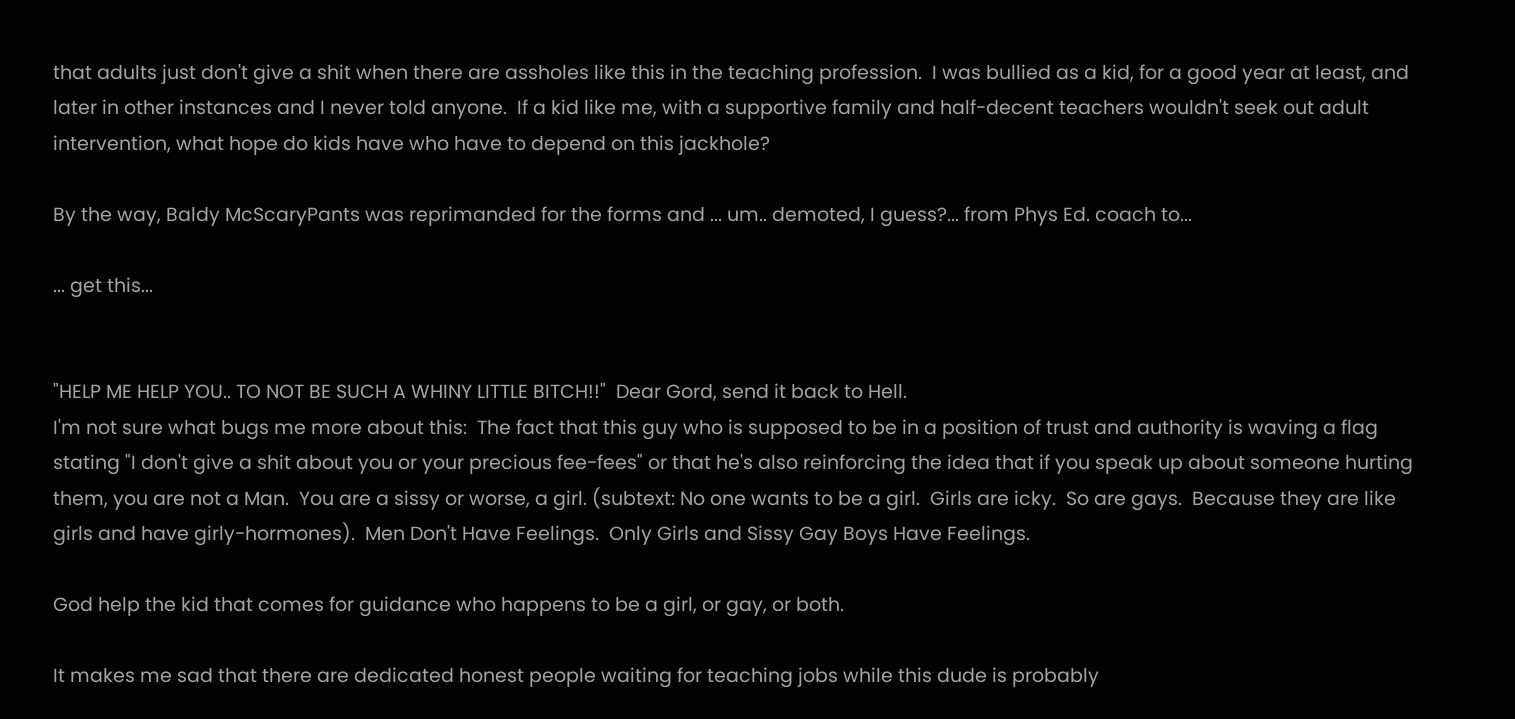that adults just don't give a shit when there are assholes like this in the teaching profession.  I was bullied as a kid, for a good year at least, and later in other instances and I never told anyone.  If a kid like me, with a supportive family and half-decent teachers wouldn't seek out adult intervention, what hope do kids have who have to depend on this jackhole?

By the way, Baldy McScaryPants was reprimanded for the forms and ... um.. demoted, I guess?... from Phys Ed. coach to...

... get this...


"HELP ME HELP YOU.. TO NOT BE SUCH A WHINY LITTLE BITCH!!"  Dear Gord, send it back to Hell.
I'm not sure what bugs me more about this:  The fact that this guy who is supposed to be in a position of trust and authority is waving a flag stating "I don't give a shit about you or your precious fee-fees" or that he's also reinforcing the idea that if you speak up about someone hurting them, you are not a Man.  You are a sissy or worse, a girl. (subtext: No one wants to be a girl.  Girls are icky.  So are gays.  Because they are like girls and have girly-hormones).  Men Don't Have Feelings.  Only Girls and Sissy Gay Boys Have Feelings.

God help the kid that comes for guidance who happens to be a girl, or gay, or both.

It makes me sad that there are dedicated honest people waiting for teaching jobs while this dude is probably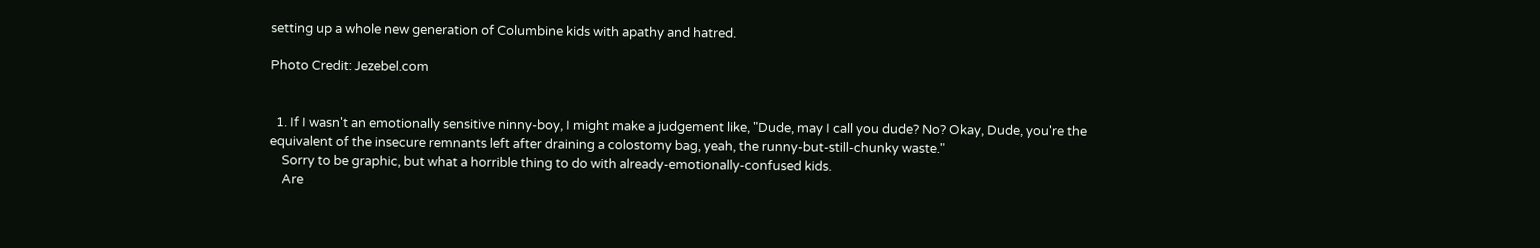setting up a whole new generation of Columbine kids with apathy and hatred.

Photo Credit: Jezebel.com


  1. If I wasn't an emotionally sensitive ninny-boy, I might make a judgement like, "Dude, may I call you dude? No? Okay, Dude, you're the equivalent of the insecure remnants left after draining a colostomy bag, yeah, the runny-but-still-chunky waste."
    Sorry to be graphic, but what a horrible thing to do with already-emotionally-confused kids.
    Are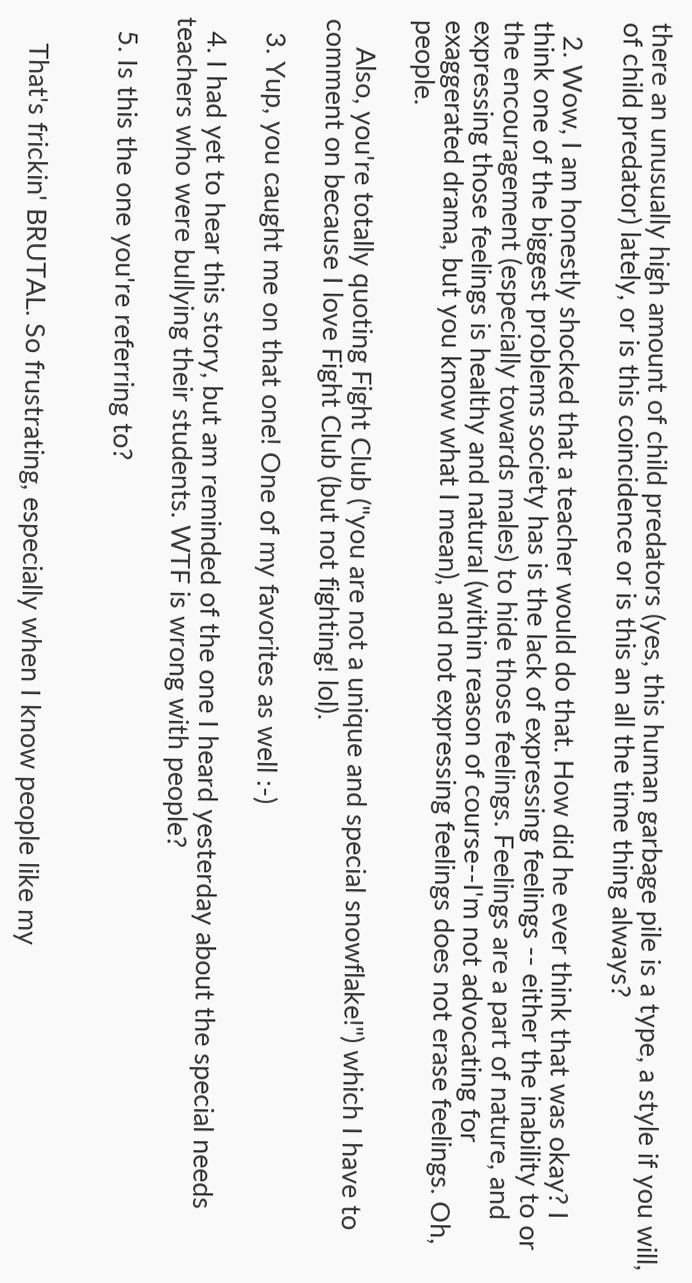there an unusually high amount of child predators (yes, this human garbage pile is a type, a style if you will, of child predator) lately, or is this coincidence or is this an all the time thing always?

  2. Wow, I am honestly shocked that a teacher would do that. How did he ever think that was okay? I think one of the biggest problems society has is the lack of expressing feelings -- either the inability to or the encouragement (especially towards males) to hide those feelings. Feelings are a part of nature, and expressing those feelings is healthy and natural (within reason of course--I'm not advocating for exaggerated drama, but you know what I mean), and not expressing feelings does not erase feelings. Oh, people.

    Also, you're totally quoting Fight Club ("you are not a unique and special snowflake!") which I have to comment on because I love Fight Club (but not fighting! lol).

  3. Yup, you caught me on that one! One of my favorites as well :-)

  4. I had yet to hear this story, but am reminded of the one I heard yesterday about the special needs teachers who were bullying their students. WTF is wrong with people?

  5. Is this the one you're referring to?


    That's frickin' BRUTAL. So frustrating, especially when I know people like my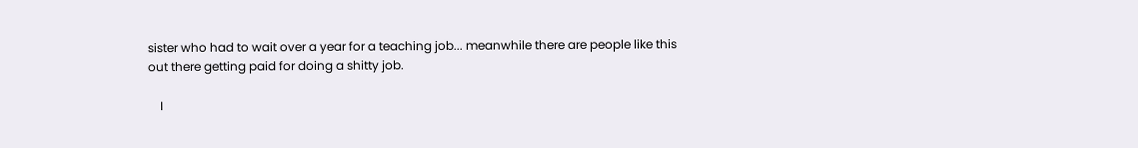sister who had to wait over a year for a teaching job... meanwhile there are people like this out there getting paid for doing a shitty job.

    I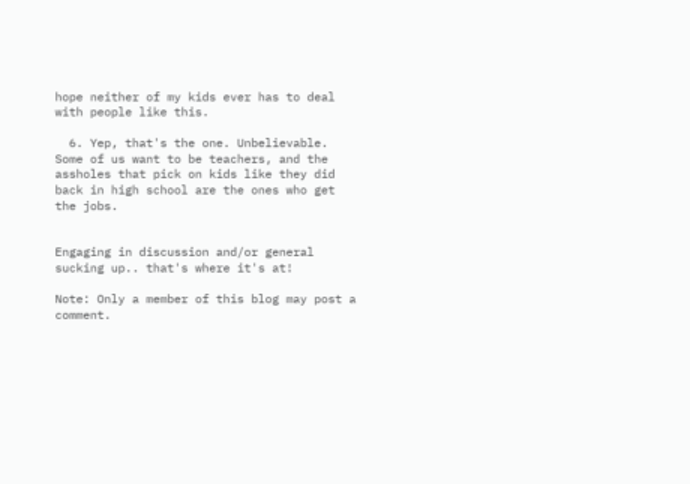hope neither of my kids ever has to deal with people like this.

  6. Yep, that's the one. Unbelievable. Some of us want to be teachers, and the assholes that pick on kids like they did back in high school are the ones who get the jobs.


Engaging in discussion and/or general sucking up.. that's where it's at!

Note: Only a member of this blog may post a comment.